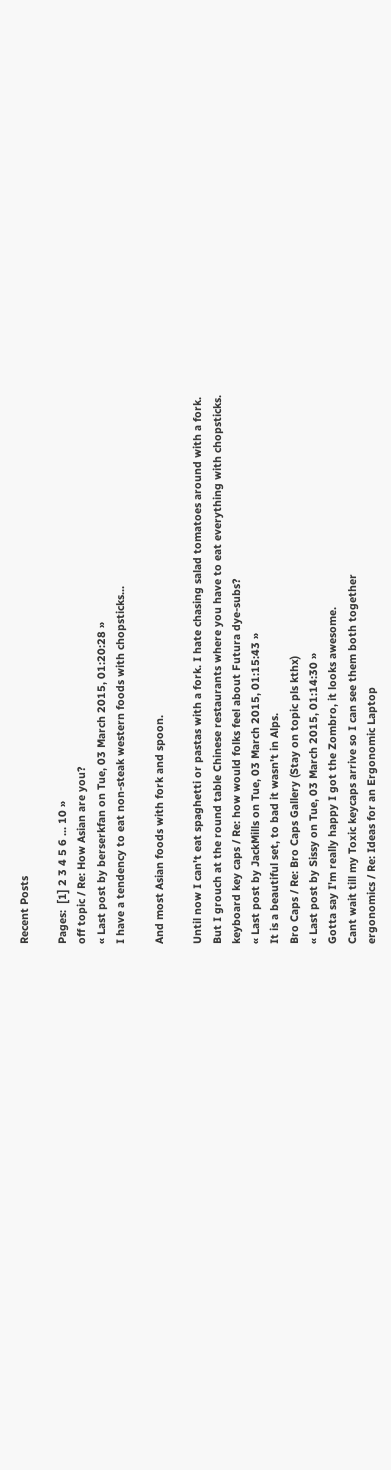Recent Posts

Pages:  [1] 2 3 4 5 6 ... 10 »
off topic / Re: How Asian are you?
« Last post by berserkfan on Tue, 03 March 2015, 01:20:28 »
I have a tendency to eat non-steak western foods with chopsticks...

And most Asian foods with fork and spoon.

Until now I can't eat spaghetti or pastas with a fork. I hate chasing salad tomatoes around with a fork.
But I grouch at the round table Chinese restaurants where you have to eat everything with chopsticks.
keyboard key caps / Re: how would folks feel about Futura dye-subs?
« Last post by JackMills on Tue, 03 March 2015, 01:15:43 »
It is a beautiful set, to bad it wasn't in Alps.
Bro Caps / Re: Bro Caps Gallery (Stay on topic pls kthx)
« Last post by Sissy on Tue, 03 March 2015, 01:14:30 »
Gotta say I'm really happy I got the Zombro, it looks awesome.
Cant wait till my Toxic keycaps arrive so I can see them both together
ergonomics / Re: Ideas for an Ergonomic Laptop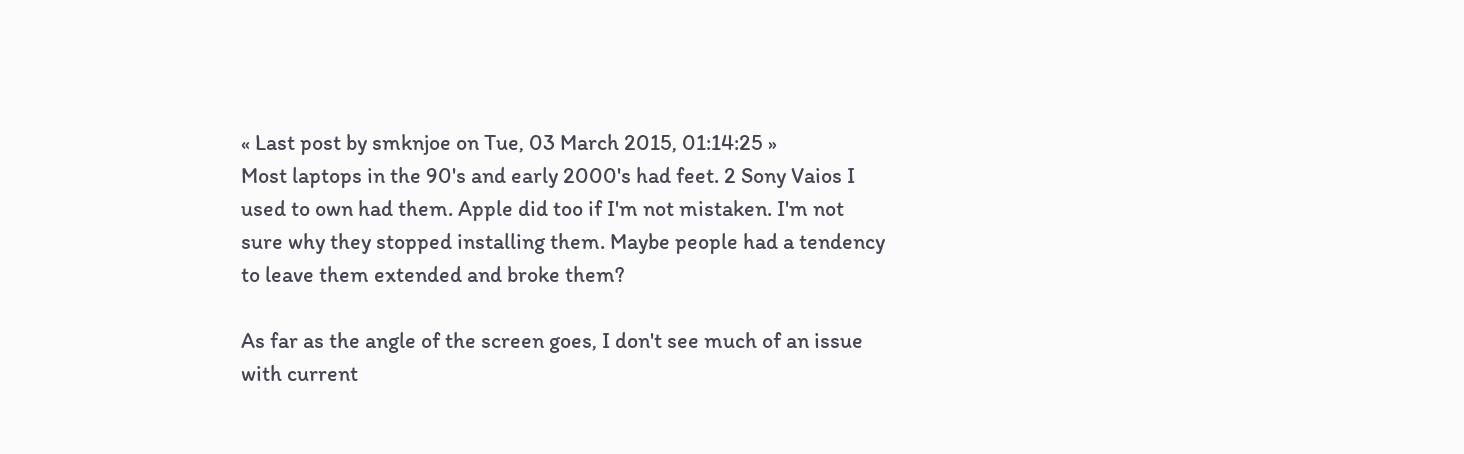« Last post by smknjoe on Tue, 03 March 2015, 01:14:25 »
Most laptops in the 90's and early 2000's had feet. 2 Sony Vaios I used to own had them. Apple did too if I'm not mistaken. I'm not sure why they stopped installing them. Maybe people had a tendency to leave them extended and broke them?

As far as the angle of the screen goes, I don't see much of an issue with current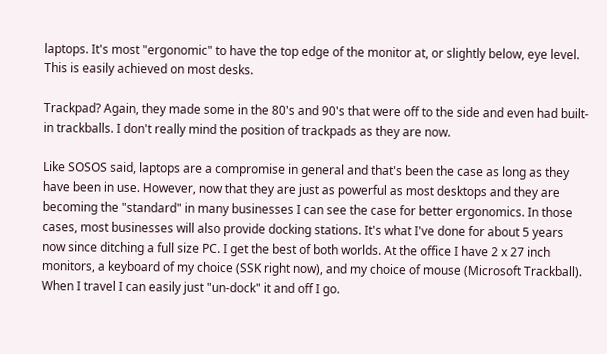laptops. It's most "ergonomic" to have the top edge of the monitor at, or slightly below, eye level. This is easily achieved on most desks.

Trackpad? Again, they made some in the 80's and 90's that were off to the side and even had built-in trackballs. I don't really mind the position of trackpads as they are now.

Like SOSOS said, laptops are a compromise in general and that's been the case as long as they have been in use. However, now that they are just as powerful as most desktops and they are becoming the "standard" in many businesses I can see the case for better ergonomics. In those cases, most businesses will also provide docking stations. It's what I've done for about 5 years now since ditching a full size PC. I get the best of both worlds. At the office I have 2 x 27 inch monitors, a keyboard of my choice (SSK right now), and my choice of mouse (Microsoft Trackball). When I travel I can easily just "un-dock" it and off I go.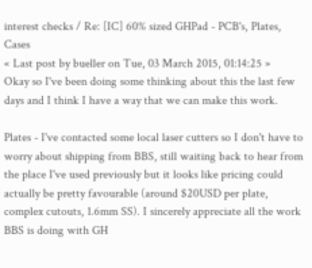interest checks / Re: [IC] 60% sized GHPad - PCB's, Plates, Cases
« Last post by bueller on Tue, 03 March 2015, 01:14:25 »
Okay so I've been doing some thinking about this the last few days and I think I have a way that we can make this work.

Plates - I've contacted some local laser cutters so I don't have to worry about shipping from BBS, still waiting back to hear from the place I've used previously but it looks like pricing could actually be pretty favourable (around $20USD per plate, complex cutouts, 1.6mm SS). I sincerely appreciate all the work BBS is doing with GH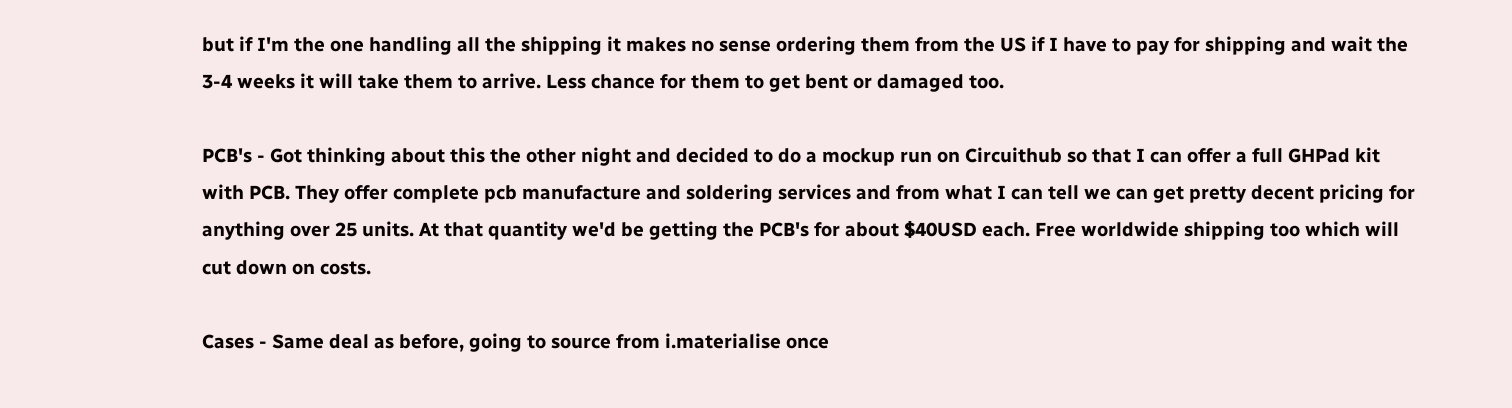but if I'm the one handling all the shipping it makes no sense ordering them from the US if I have to pay for shipping and wait the 3-4 weeks it will take them to arrive. Less chance for them to get bent or damaged too.

PCB's - Got thinking about this the other night and decided to do a mockup run on Circuithub so that I can offer a full GHPad kit with PCB. They offer complete pcb manufacture and soldering services and from what I can tell we can get pretty decent pricing for anything over 25 units. At that quantity we'd be getting the PCB's for about $40USD each. Free worldwide shipping too which will cut down on costs.

Cases - Same deal as before, going to source from i.materialise once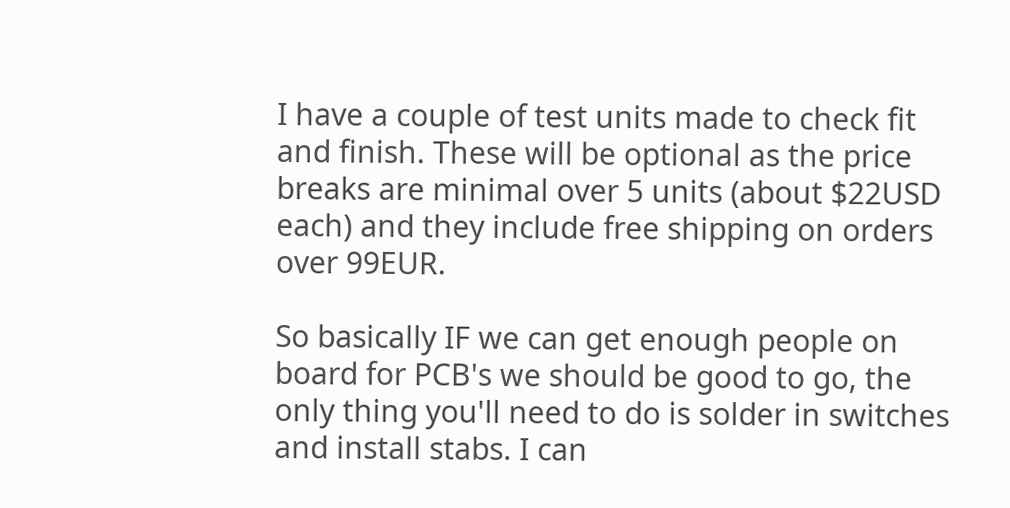I have a couple of test units made to check fit and finish. These will be optional as the price breaks are minimal over 5 units (about $22USD each) and they include free shipping on orders over 99EUR.

So basically IF we can get enough people on board for PCB's we should be good to go, the only thing you'll need to do is solder in switches and install stabs. I can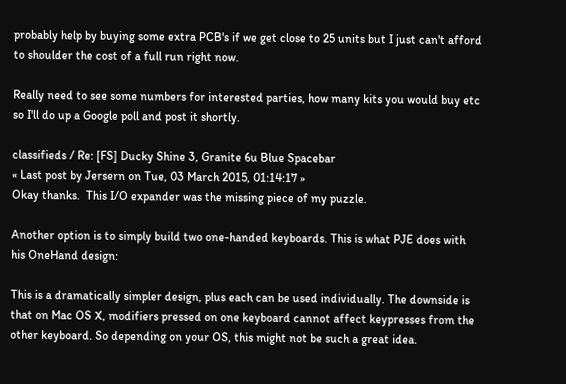probably help by buying some extra PCB's if we get close to 25 units but I just can't afford to shoulder the cost of a full run right now.

Really need to see some numbers for interested parties, how many kits you would buy etc so I'll do up a Google poll and post it shortly.

classifieds / Re: [FS] Ducky Shine 3, Granite 6u Blue Spacebar
« Last post by Jersern on Tue, 03 March 2015, 01:14:17 »
Okay thanks.  This I/O expander was the missing piece of my puzzle.

Another option is to simply build two one-handed keyboards. This is what PJE does with his OneHand design:

This is a dramatically simpler design, plus each can be used individually. The downside is that on Mac OS X, modifiers pressed on one keyboard cannot affect keypresses from the other keyboard. So depending on your OS, this might not be such a great idea.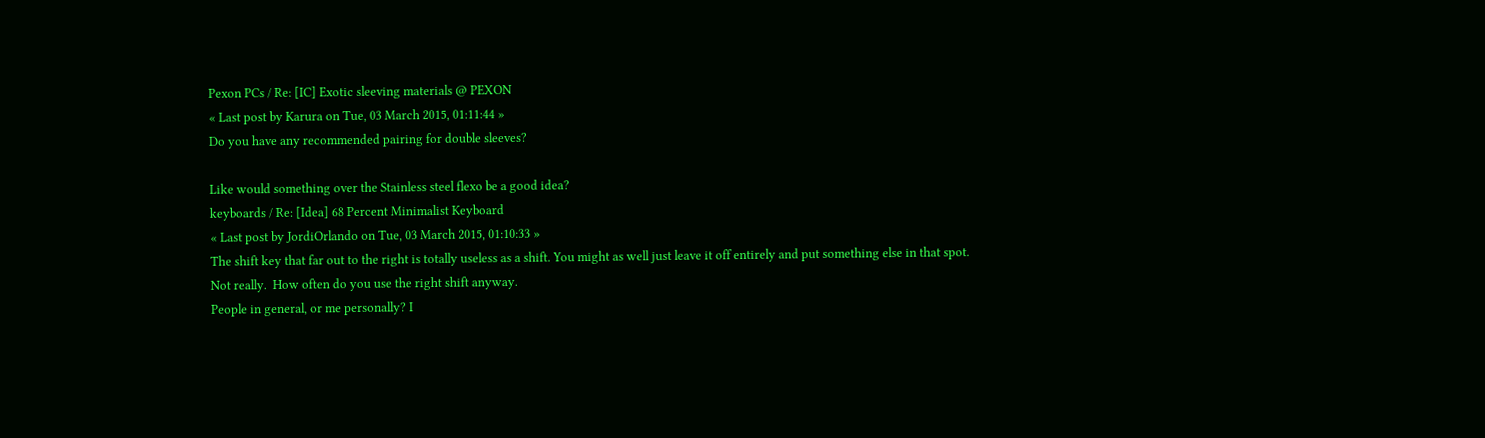Pexon PCs / Re: [IC] Exotic sleeving materials @ PEXON
« Last post by Karura on Tue, 03 March 2015, 01:11:44 »
Do you have any recommended pairing for double sleeves?

Like would something over the Stainless steel flexo be a good idea?
keyboards / Re: [Idea] 68 Percent Minimalist Keyboard
« Last post by JordiOrlando on Tue, 03 March 2015, 01:10:33 »
The shift key that far out to the right is totally useless as a shift. You might as well just leave it off entirely and put something else in that spot.
Not really.  How often do you use the right shift anyway.
People in general, or me personally? I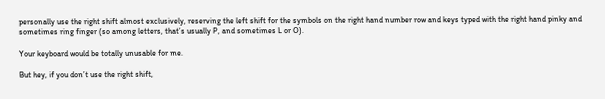personally use the right shift almost exclusively, reserving the left shift for the symbols on the right hand number row and keys typed with the right hand pinky and sometimes ring finger (so among letters, that’s usually P, and sometimes L or O).

Your keyboard would be totally unusable for me.

But hey, if you don’t use the right shift,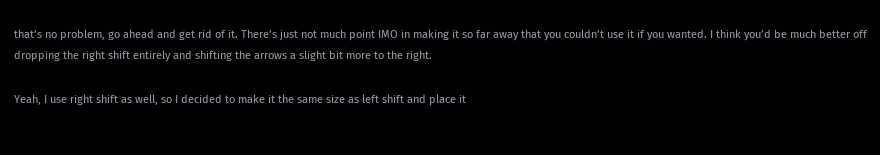that’s no problem, go ahead and get rid of it. There’s just not much point IMO in making it so far away that you couldn’t use it if you wanted. I think you’d be much better off dropping the right shift entirely and shifting the arrows a slight bit more to the right.

Yeah, I use right shift as well, so I decided to make it the same size as left shift and place it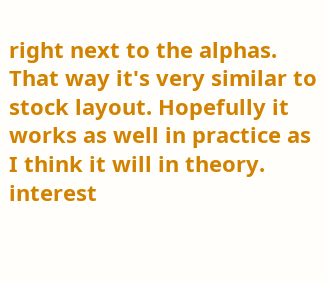right next to the alphas. That way it's very similar to stock layout. Hopefully it works as well in practice as I think it will in theory.
interest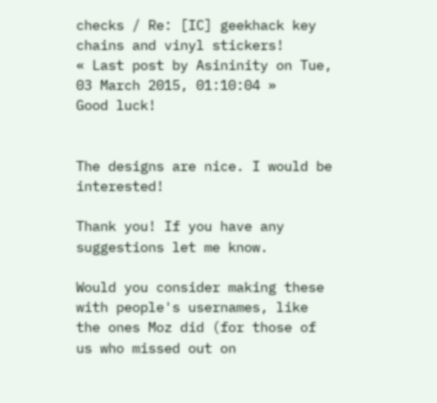checks / Re: [IC] geekhack key chains and vinyl stickers!
« Last post by Asininity on Tue, 03 March 2015, 01:10:04 »
Good luck!


The designs are nice. I would be interested!

Thank you! If you have any suggestions let me know.

Would you consider making these with people's usernames, like the ones Moz did (for those of us who missed out on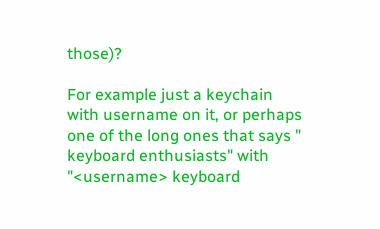those)?

For example just a keychain with username on it, or perhaps one of the long ones that says " keyboard enthusiasts" with "<username> keyboard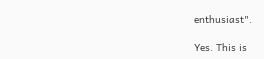enthusiast".

Yes. This is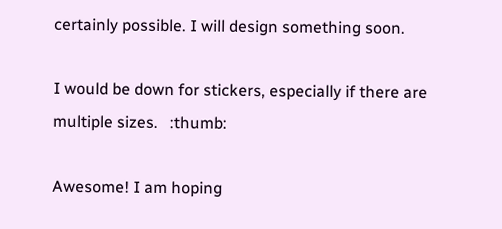certainly possible. I will design something soon.

I would be down for stickers, especially if there are multiple sizes.   :thumb:

Awesome! I am hoping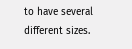to have several different sizes.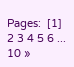Pages:  [1] 2 3 4 5 6 ... 10 »